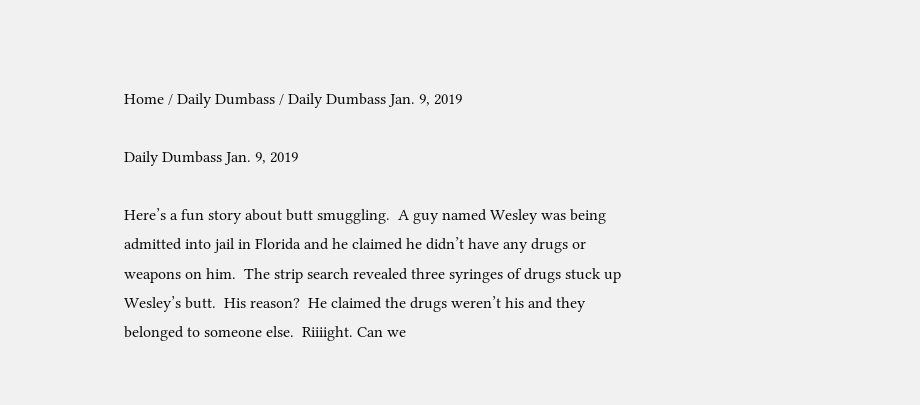Home / Daily Dumbass / Daily Dumbass Jan. 9, 2019

Daily Dumbass Jan. 9, 2019

Here’s a fun story about butt smuggling.  A guy named Wesley was being admitted into jail in Florida and he claimed he didn’t have any drugs or weapons on him.  The strip search revealed three syringes of drugs stuck up Wesley’s butt.  His reason?  He claimed the drugs weren’t his and they belonged to someone else.  Riiiight. Can we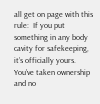all get on page with this rule:  If you put something in any body cavity for safekeeping, it’s officially yours.  You’ve taken ownership and no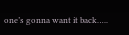one’s gonna want it back…..